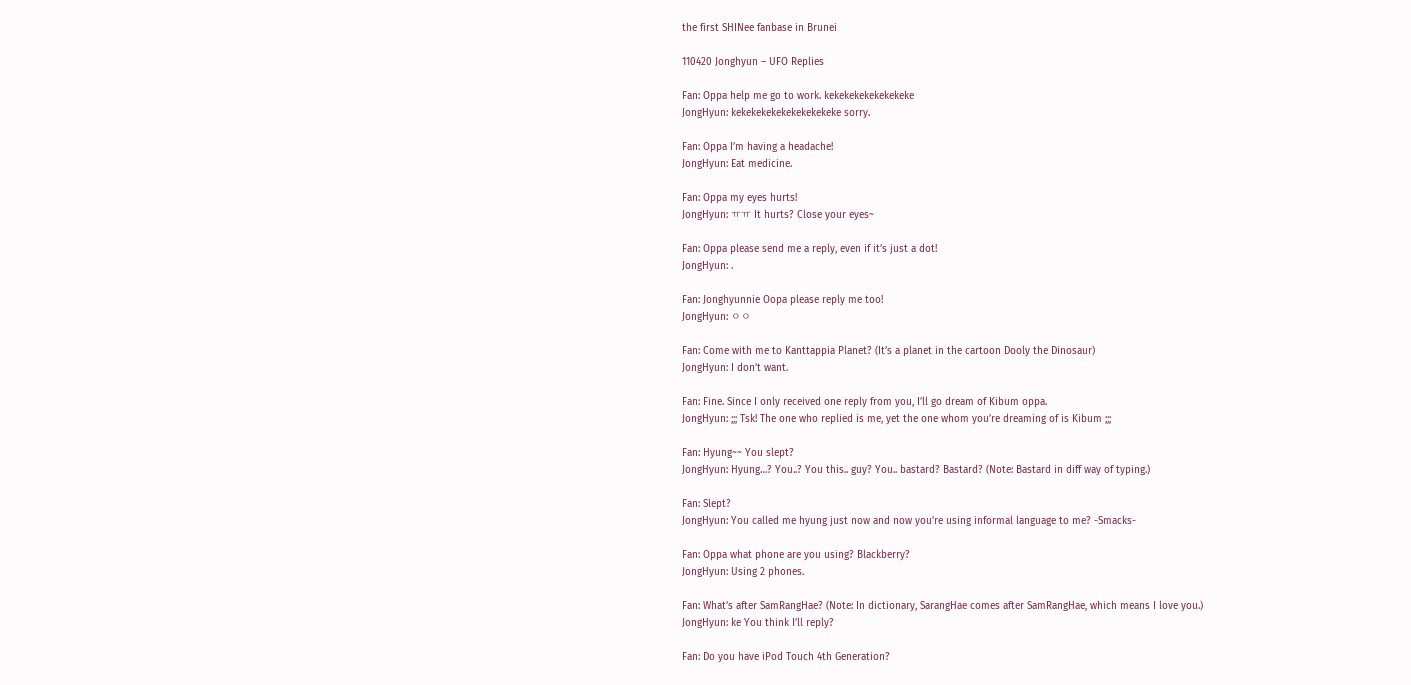the first SHINee fanbase in Brunei

110420 Jonghyun – UFO Replies

Fan: Oppa help me go to work. kekekekekekekekeke
JongHyun: kekekekekekekekekekeke sorry.

Fan: Oppa I’m having a headache!
JongHyun: Eat medicine.

Fan: Oppa my eyes hurts!
JongHyun: ㅠㅠ It hurts? Close your eyes~

Fan: Oppa please send me a reply, even if it’s just a dot!
JongHyun: .

Fan: Jonghyunnie Oopa please reply me too!
JongHyun: ㅇㅇ

Fan: Come with me to Kanttappia Planet? (It’s a planet in the cartoon Dooly the Dinosaur)
JongHyun: I don’t want.

Fan: Fine. Since I only received one reply from you, I’ll go dream of Kibum oppa.
JongHyun: ;;; Tsk! The one who replied is me, yet the one whom you’re dreaming of is Kibum ;;;

Fan: Hyung~~ You slept?
JongHyun: Hyung…? You..? You this.. guy? You.. bastard? Bastard? (Note: Bastard in diff way of typing.)

Fan: Slept?
JongHyun: You called me hyung just now and now you’re using informal language to me? -Smacks-

Fan: Oppa what phone are you using? Blackberry?
JongHyun: Using 2 phones.

Fan: What’s after SamRangHae? (Note: In dictionary, SarangHae comes after SamRangHae, which means I love you.)
JongHyun: ke You think I’ll reply?

Fan: Do you have iPod Touch 4th Generation?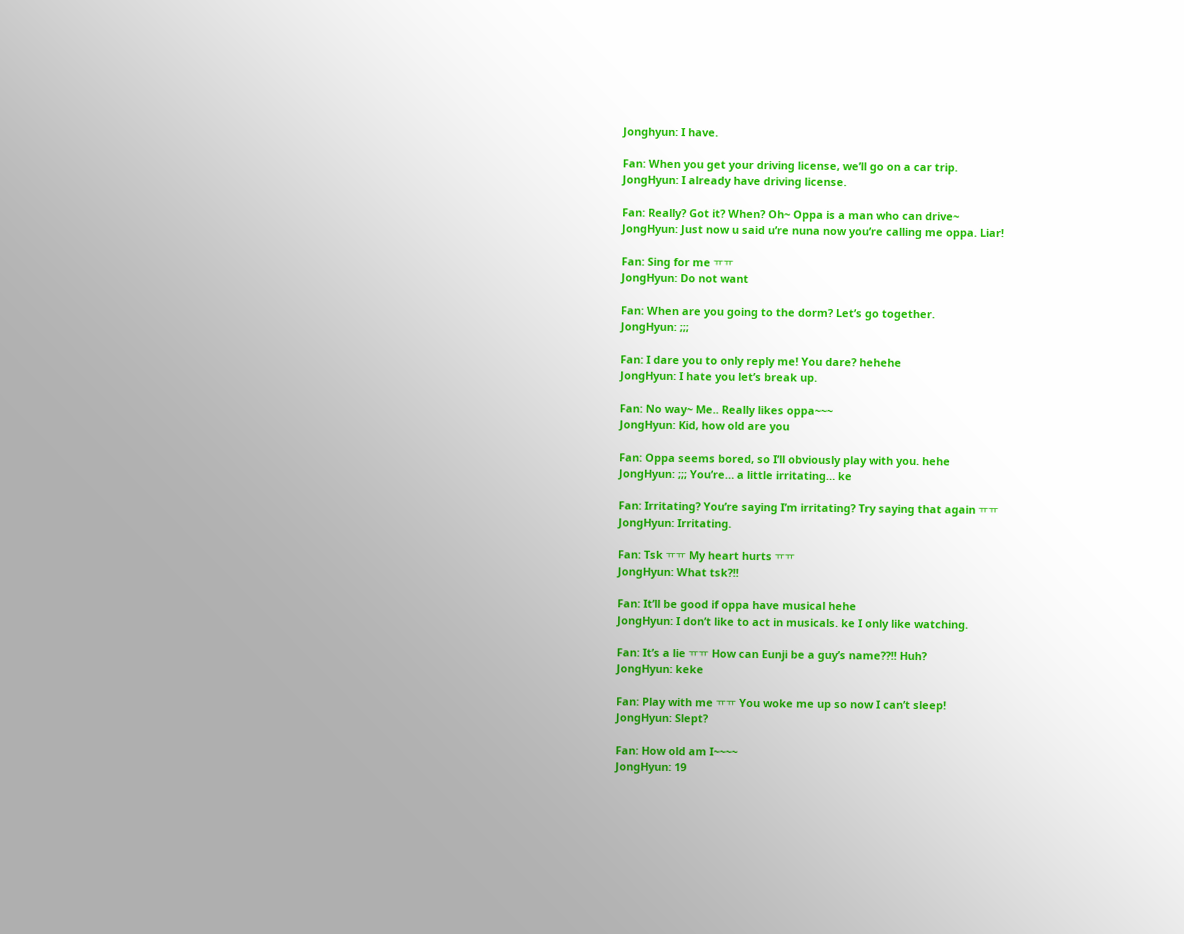Jonghyun: I have.

Fan: When you get your driving license, we’ll go on a car trip.
JongHyun: I already have driving license.

Fan: Really? Got it? When? Oh~ Oppa is a man who can drive~
JongHyun: Just now u said u’re nuna now you’re calling me oppa. Liar!

Fan: Sing for me ㅠㅠ
JongHyun: Do not want

Fan: When are you going to the dorm? Let’s go together.
JongHyun: ;;;

Fan: I dare you to only reply me! You dare? hehehe
JongHyun: I hate you let’s break up.

Fan: No way~ Me.. Really likes oppa~~~
JongHyun: Kid, how old are you

Fan: Oppa seems bored, so I’ll obviously play with you. hehe
JongHyun: ;;; You’re… a little irritating… ke

Fan: Irritating? You’re saying I’m irritating? Try saying that again ㅠㅠ
JongHyun: Irritating.

Fan: Tsk ㅠㅠ My heart hurts ㅠㅠ
JongHyun: What tsk?!!

Fan: It’ll be good if oppa have musical hehe
JongHyun: I don’t like to act in musicals. ke I only like watching.

Fan: It’s a lie ㅠㅠ How can Eunji be a guy’s name??!! Huh?
JongHyun: keke

Fan: Play with me ㅠㅠ You woke me up so now I can’t sleep!
JongHyun: Slept?

Fan: How old am I~~~~
JongHyun: 19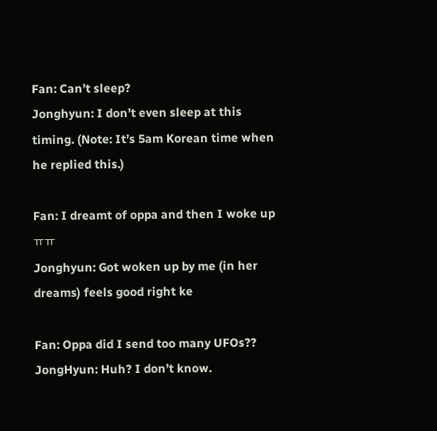Fan: Can’t sleep?
Jonghyun: I don’t even sleep at this timing. (Note: It’s 5am Korean time when he replied this.)

Fan: I dreamt of oppa and then I woke up ㅠㅠ
Jonghyun: Got woken up by me (in her dreams) feels good right ke

Fan: Oppa did I send too many UFOs??
JongHyun: Huh? I don’t know.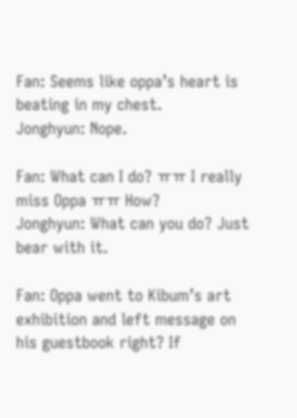Fan: Seems like oppa’s heart is beating in my chest.
Jonghyun: Nope.

Fan: What can I do? ㅠㅠ I really miss Oppa ㅠㅠ How?
Jonghyun: What can you do? Just bear with it.

Fan: Oppa went to Kibum’s art exhibition and left message on his guestbook right? If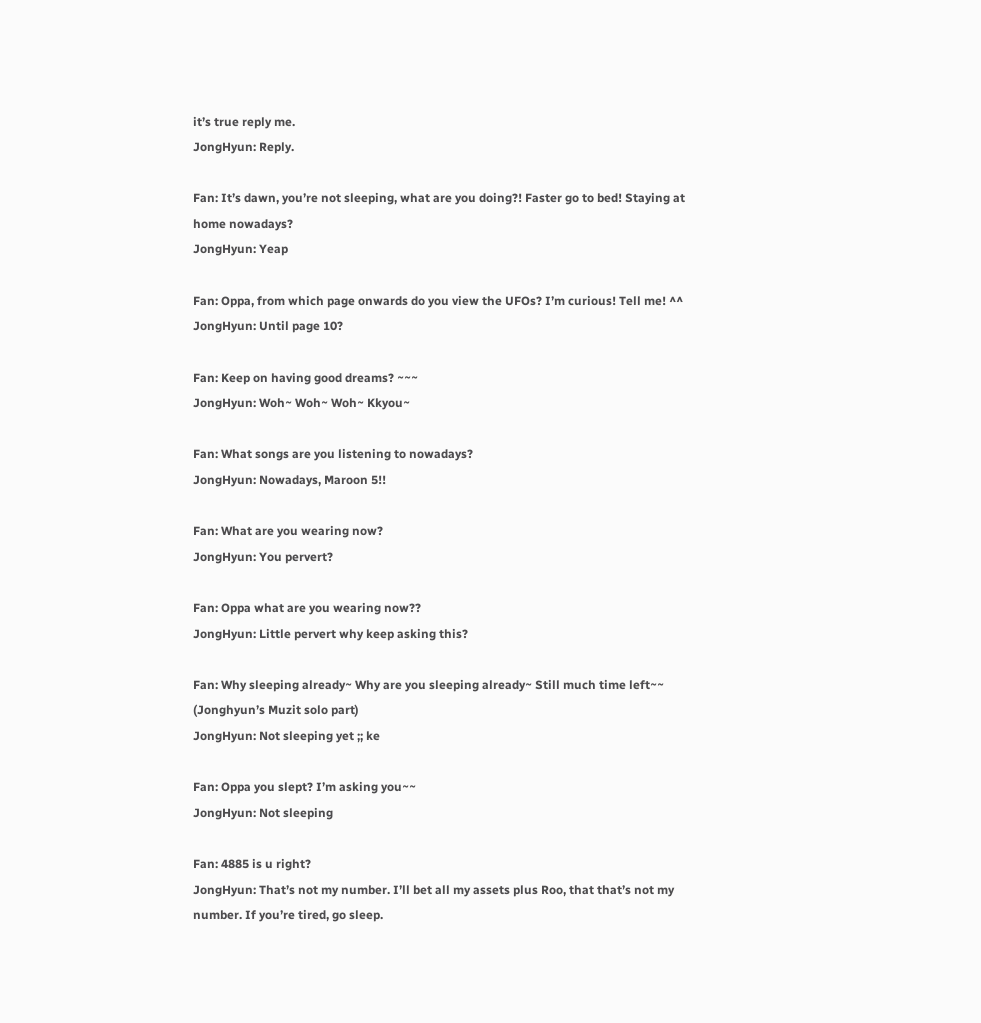it’s true reply me.
JongHyun: Reply.

Fan: It’s dawn, you’re not sleeping, what are you doing?! Faster go to bed! Staying at home nowadays?
JongHyun: Yeap

Fan: Oppa, from which page onwards do you view the UFOs? I’m curious! Tell me! ^^
JongHyun: Until page 10?

Fan: Keep on having good dreams? ~~~
JongHyun: Woh~ Woh~ Woh~ Kkyou~

Fan: What songs are you listening to nowadays?
JongHyun: Nowadays, Maroon 5!!

Fan: What are you wearing now?
JongHyun: You pervert?

Fan: Oppa what are you wearing now??
JongHyun: Little pervert why keep asking this?

Fan: Why sleeping already~ Why are you sleeping already~ Still much time left~~ (Jonghyun’s Muzit solo part)
JongHyun: Not sleeping yet ;; ke

Fan: Oppa you slept? I’m asking you~~
JongHyun: Not sleeping

Fan: 4885 is u right?
JongHyun: That’s not my number. I’ll bet all my assets plus Roo, that that’s not my number. If you’re tired, go sleep.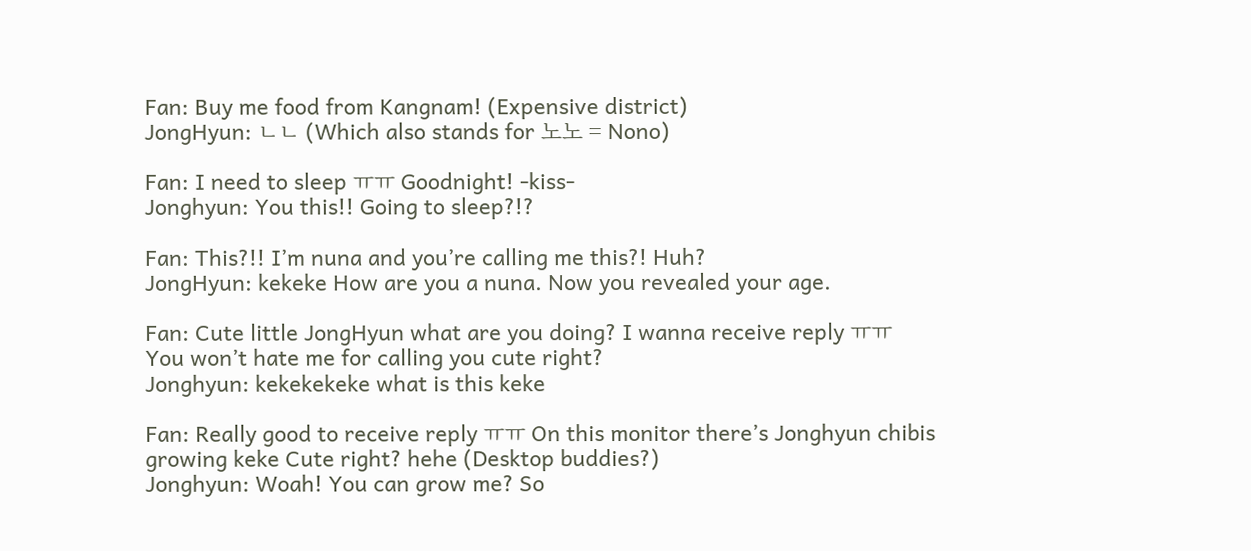Fan: Buy me food from Kangnam! (Expensive district)
JongHyun: ㄴㄴ (Which also stands for 노노 = Nono)

Fan: I need to sleep ㅠㅠ Goodnight! -kiss-
Jonghyun: You this!! Going to sleep?!?

Fan: This?!! I’m nuna and you’re calling me this?! Huh?
JongHyun: kekeke How are you a nuna. Now you revealed your age.

Fan: Cute little JongHyun what are you doing? I wanna receive reply ㅠㅠ You won’t hate me for calling you cute right?
Jonghyun: kekekekeke what is this keke

Fan: Really good to receive reply ㅠㅠ On this monitor there’s Jonghyun chibis growing keke Cute right? hehe (Desktop buddies?)
Jonghyun: Woah! You can grow me? So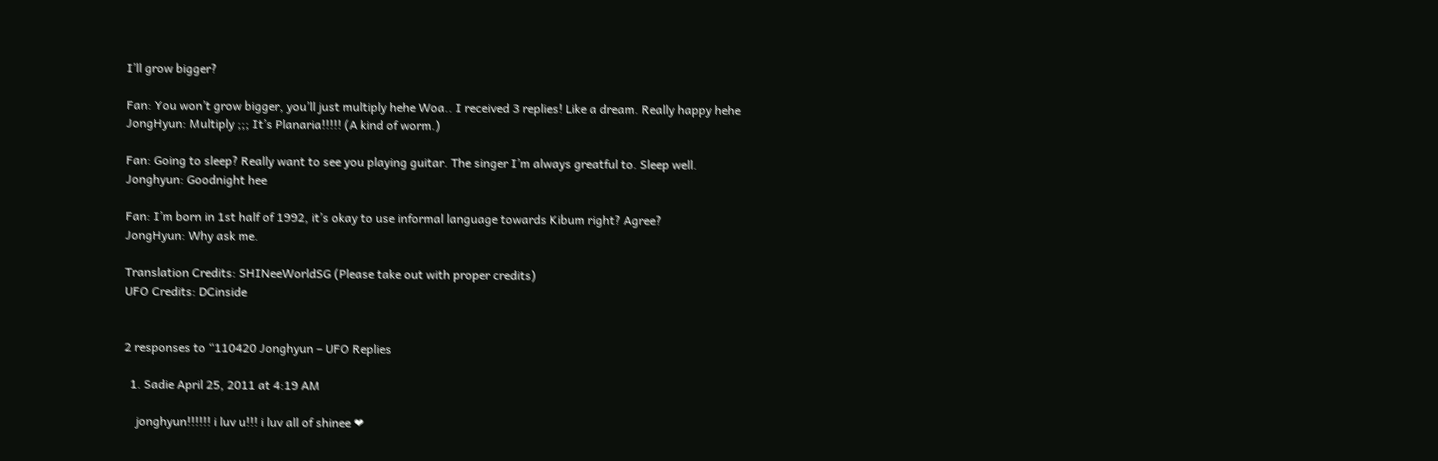I’ll grow bigger?

Fan: You won’t grow bigger, you’ll just multiply hehe Woa.. I received 3 replies! Like a dream. Really happy hehe
JongHyun: Multiply ;;; It’s Planaria!!!!! (A kind of worm.)

Fan: Going to sleep? Really want to see you playing guitar. The singer I’m always greatful to. Sleep well.
Jonghyun: Goodnight hee

Fan: I’m born in 1st half of 1992, it’s okay to use informal language towards Kibum right? Agree?
JongHyun: Why ask me.

Translation Credits: SHINeeWorldSG (Please take out with proper credits)
UFO Credits: DCinside


2 responses to “110420 Jonghyun – UFO Replies

  1. Sadie April 25, 2011 at 4:19 AM

    jonghyun!!!!!! i luv u!!! i luv all of shinee ❤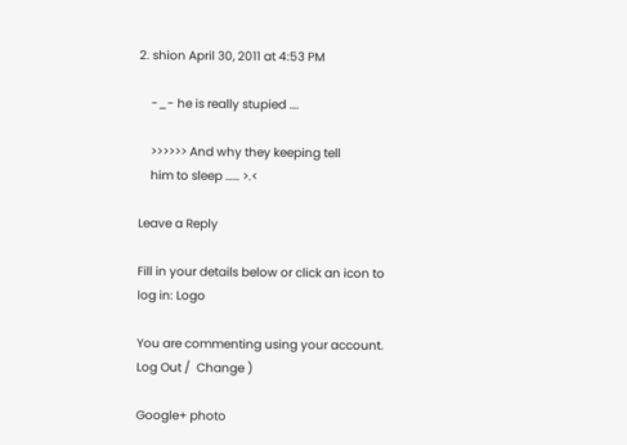2. shion April 30, 2011 at 4:53 PM

    -_- he is really stupied ….

    >>>>>> And why they keeping tell
    him to sleep …… >.<

Leave a Reply

Fill in your details below or click an icon to log in: Logo

You are commenting using your account. Log Out /  Change )

Google+ photo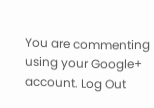You are commenting using your Google+ account. Log Out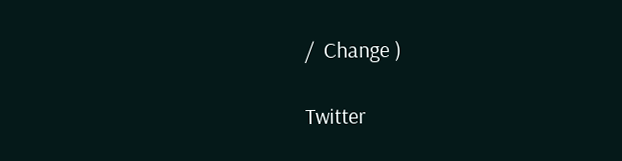/  Change )

Twitter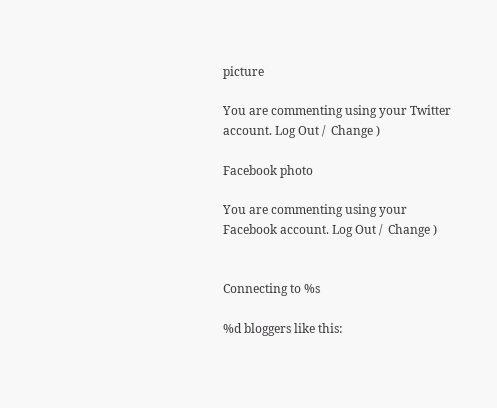picture

You are commenting using your Twitter account. Log Out /  Change )

Facebook photo

You are commenting using your Facebook account. Log Out /  Change )


Connecting to %s

%d bloggers like this: